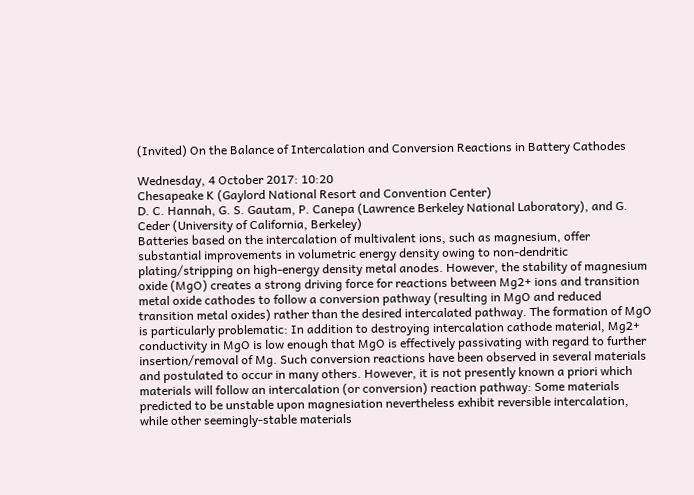(Invited) On the Balance of Intercalation and Conversion Reactions in Battery Cathodes

Wednesday, 4 October 2017: 10:20
Chesapeake K (Gaylord National Resort and Convention Center)
D. C. Hannah, G. S. Gautam, P. Canepa (Lawrence Berkeley National Laboratory), and G. Ceder (University of California, Berkeley)
Batteries based on the intercalation of multivalent ions, such as magnesium, offer substantial improvements in volumetric energy density owing to non-dendritic plating/stripping on high-energy density metal anodes. However, the stability of magnesium oxide (MgO) creates a strong driving force for reactions between Mg2+ ions and transition metal oxide cathodes to follow a conversion pathway (resulting in MgO and reduced transition metal oxides) rather than the desired intercalated pathway. The formation of MgO is particularly problematic: In addition to destroying intercalation cathode material, Mg2+ conductivity in MgO is low enough that MgO is effectively passivating with regard to further insertion/removal of Mg. Such conversion reactions have been observed in several materials and postulated to occur in many others. However, it is not presently known a priori which materials will follow an intercalation (or conversion) reaction pathway: Some materials predicted to be unstable upon magnesiation nevertheless exhibit reversible intercalation, while other seemingly-stable materials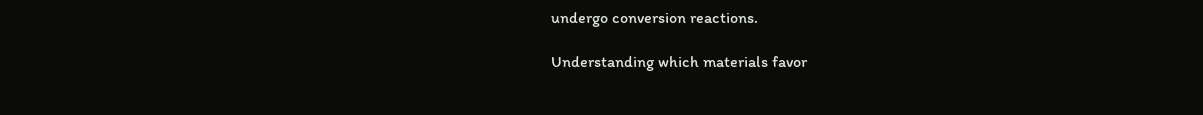undergo conversion reactions.

Understanding which materials favor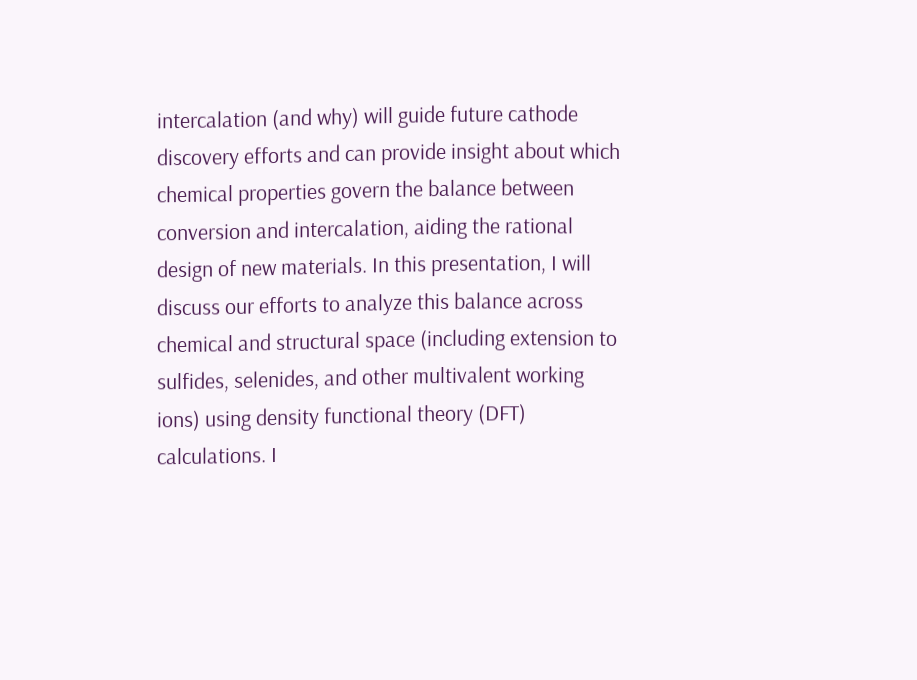intercalation (and why) will guide future cathode discovery efforts and can provide insight about which chemical properties govern the balance between conversion and intercalation, aiding the rational design of new materials. In this presentation, I will discuss our efforts to analyze this balance across chemical and structural space (including extension to sulfides, selenides, and other multivalent working ions) using density functional theory (DFT) calculations. I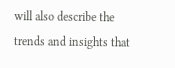will also describe the trends and insights that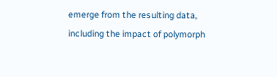emerge from the resulting data, including the impact of polymorph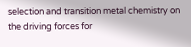selection and transition metal chemistry on the driving forces for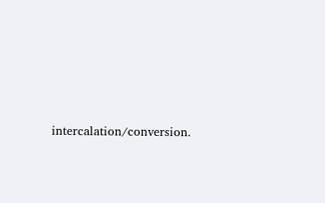intercalation/conversion.